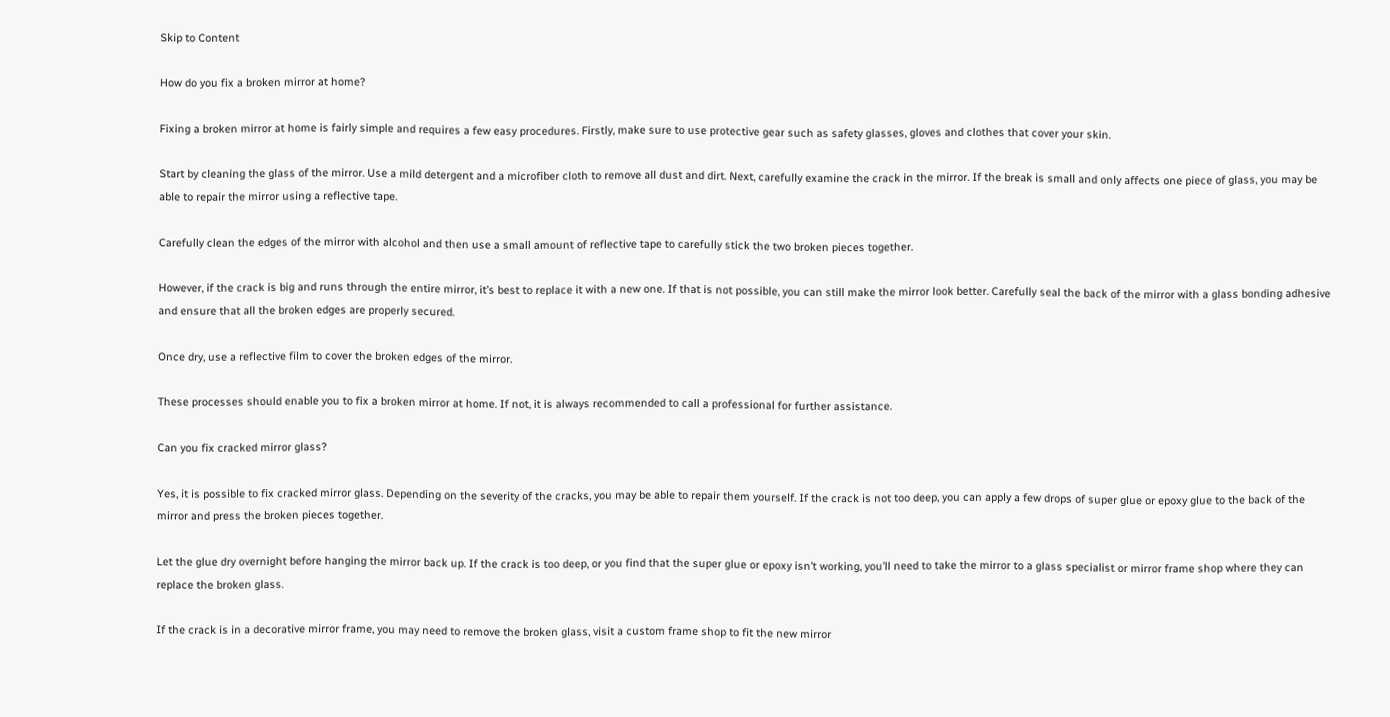Skip to Content

How do you fix a broken mirror at home?

Fixing a broken mirror at home is fairly simple and requires a few easy procedures. Firstly, make sure to use protective gear such as safety glasses, gloves and clothes that cover your skin.

Start by cleaning the glass of the mirror. Use a mild detergent and a microfiber cloth to remove all dust and dirt. Next, carefully examine the crack in the mirror. If the break is small and only affects one piece of glass, you may be able to repair the mirror using a reflective tape.

Carefully clean the edges of the mirror with alcohol and then use a small amount of reflective tape to carefully stick the two broken pieces together.

However, if the crack is big and runs through the entire mirror, it’s best to replace it with a new one. If that is not possible, you can still make the mirror look better. Carefully seal the back of the mirror with a glass bonding adhesive and ensure that all the broken edges are properly secured.

Once dry, use a reflective film to cover the broken edges of the mirror.

These processes should enable you to fix a broken mirror at home. If not, it is always recommended to call a professional for further assistance.

Can you fix cracked mirror glass?

Yes, it is possible to fix cracked mirror glass. Depending on the severity of the cracks, you may be able to repair them yourself. If the crack is not too deep, you can apply a few drops of super glue or epoxy glue to the back of the mirror and press the broken pieces together.

Let the glue dry overnight before hanging the mirror back up. If the crack is too deep, or you find that the super glue or epoxy isn’t working, you’ll need to take the mirror to a glass specialist or mirror frame shop where they can replace the broken glass.

If the crack is in a decorative mirror frame, you may need to remove the broken glass, visit a custom frame shop to fit the new mirror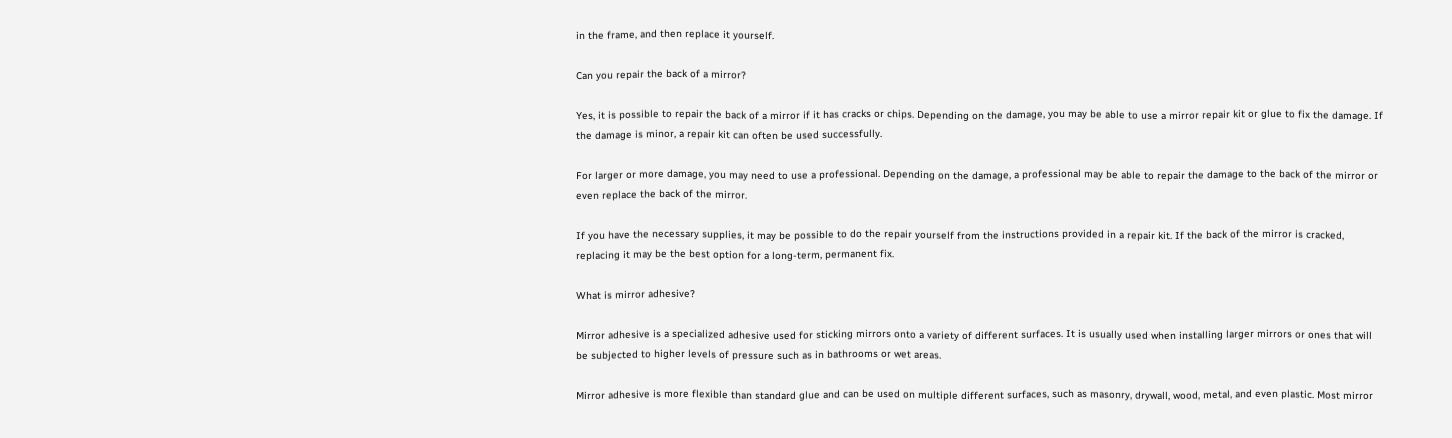in the frame, and then replace it yourself.

Can you repair the back of a mirror?

Yes, it is possible to repair the back of a mirror if it has cracks or chips. Depending on the damage, you may be able to use a mirror repair kit or glue to fix the damage. If the damage is minor, a repair kit can often be used successfully.

For larger or more damage, you may need to use a professional. Depending on the damage, a professional may be able to repair the damage to the back of the mirror or even replace the back of the mirror.

If you have the necessary supplies, it may be possible to do the repair yourself from the instructions provided in a repair kit. If the back of the mirror is cracked, replacing it may be the best option for a long-term, permanent fix.

What is mirror adhesive?

Mirror adhesive is a specialized adhesive used for sticking mirrors onto a variety of different surfaces. It is usually used when installing larger mirrors or ones that will be subjected to higher levels of pressure such as in bathrooms or wet areas.

Mirror adhesive is more flexible than standard glue and can be used on multiple different surfaces, such as masonry, drywall, wood, metal, and even plastic. Most mirror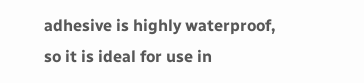adhesive is highly waterproof, so it is ideal for use in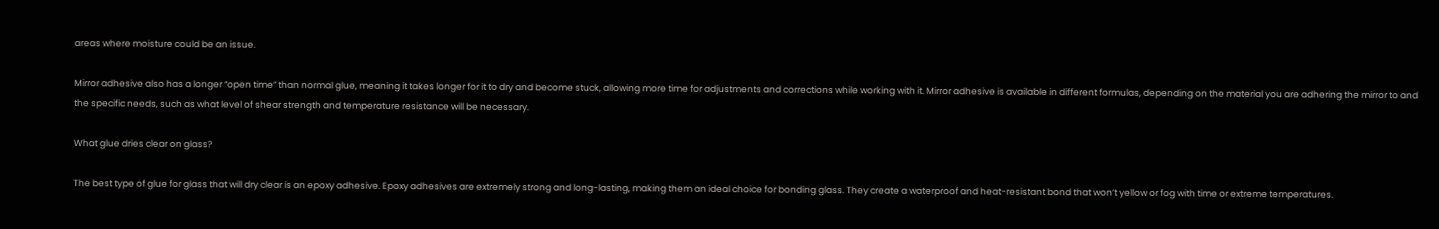areas where moisture could be an issue.

Mirror adhesive also has a longer “open time” than normal glue, meaning it takes longer for it to dry and become stuck, allowing more time for adjustments and corrections while working with it. Mirror adhesive is available in different formulas, depending on the material you are adhering the mirror to and the specific needs, such as what level of shear strength and temperature resistance will be necessary.

What glue dries clear on glass?

The best type of glue for glass that will dry clear is an epoxy adhesive. Epoxy adhesives are extremely strong and long-lasting, making them an ideal choice for bonding glass. They create a waterproof and heat-resistant bond that won’t yellow or fog with time or extreme temperatures.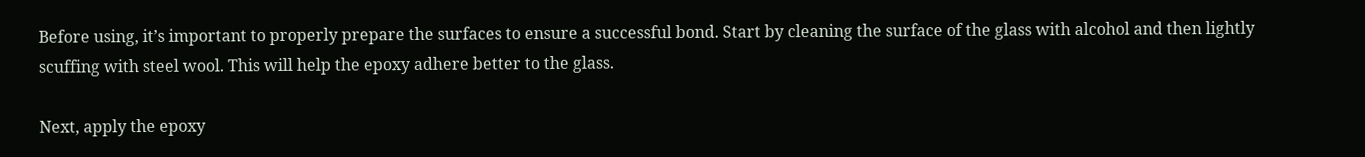Before using, it’s important to properly prepare the surfaces to ensure a successful bond. Start by cleaning the surface of the glass with alcohol and then lightly scuffing with steel wool. This will help the epoxy adhere better to the glass.

Next, apply the epoxy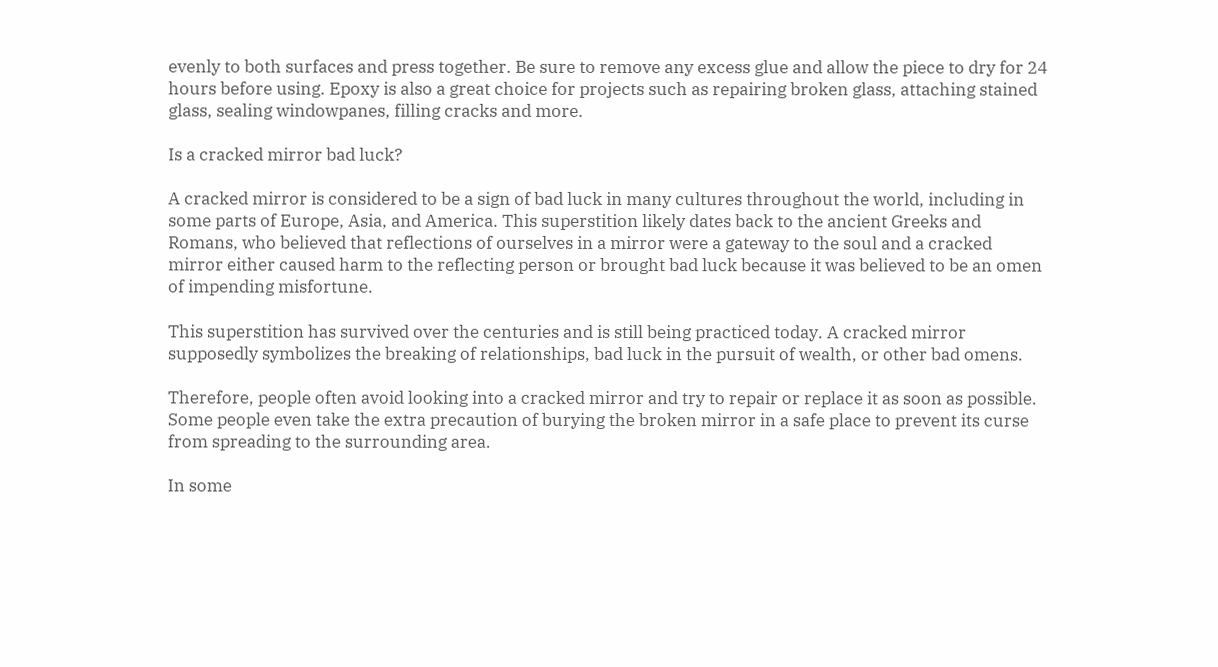evenly to both surfaces and press together. Be sure to remove any excess glue and allow the piece to dry for 24 hours before using. Epoxy is also a great choice for projects such as repairing broken glass, attaching stained glass, sealing windowpanes, filling cracks and more.

Is a cracked mirror bad luck?

A cracked mirror is considered to be a sign of bad luck in many cultures throughout the world, including in some parts of Europe, Asia, and America. This superstition likely dates back to the ancient Greeks and Romans, who believed that reflections of ourselves in a mirror were a gateway to the soul and a cracked mirror either caused harm to the reflecting person or brought bad luck because it was believed to be an omen of impending misfortune.

This superstition has survived over the centuries and is still being practiced today. A cracked mirror supposedly symbolizes the breaking of relationships, bad luck in the pursuit of wealth, or other bad omens.

Therefore, people often avoid looking into a cracked mirror and try to repair or replace it as soon as possible. Some people even take the extra precaution of burying the broken mirror in a safe place to prevent its curse from spreading to the surrounding area.

In some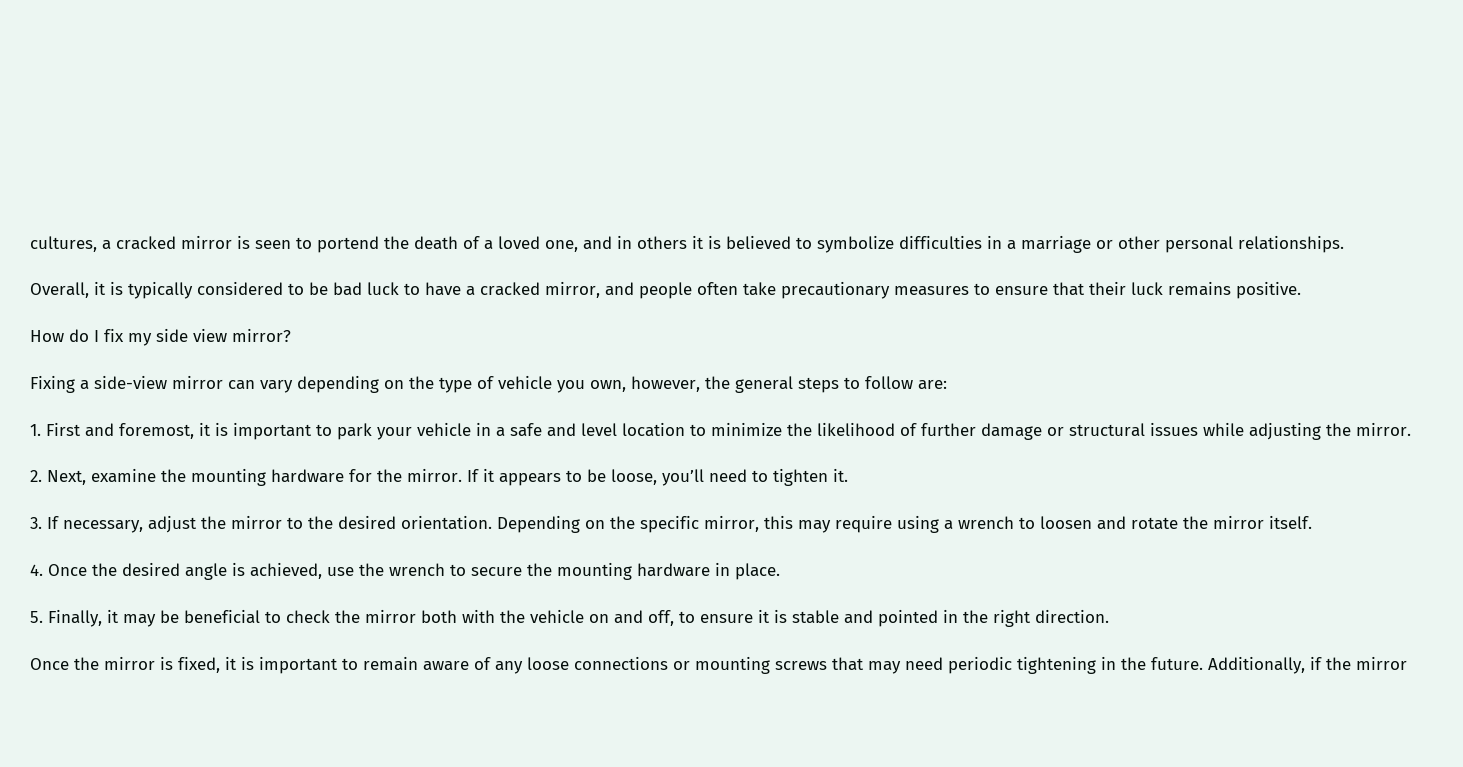cultures, a cracked mirror is seen to portend the death of a loved one, and in others it is believed to symbolize difficulties in a marriage or other personal relationships.

Overall, it is typically considered to be bad luck to have a cracked mirror, and people often take precautionary measures to ensure that their luck remains positive.

How do I fix my side view mirror?

Fixing a side-view mirror can vary depending on the type of vehicle you own, however, the general steps to follow are:

1. First and foremost, it is important to park your vehicle in a safe and level location to minimize the likelihood of further damage or structural issues while adjusting the mirror.

2. Next, examine the mounting hardware for the mirror. If it appears to be loose, you’ll need to tighten it.

3. If necessary, adjust the mirror to the desired orientation. Depending on the specific mirror, this may require using a wrench to loosen and rotate the mirror itself.

4. Once the desired angle is achieved, use the wrench to secure the mounting hardware in place.

5. Finally, it may be beneficial to check the mirror both with the vehicle on and off, to ensure it is stable and pointed in the right direction.

Once the mirror is fixed, it is important to remain aware of any loose connections or mounting screws that may need periodic tightening in the future. Additionally, if the mirror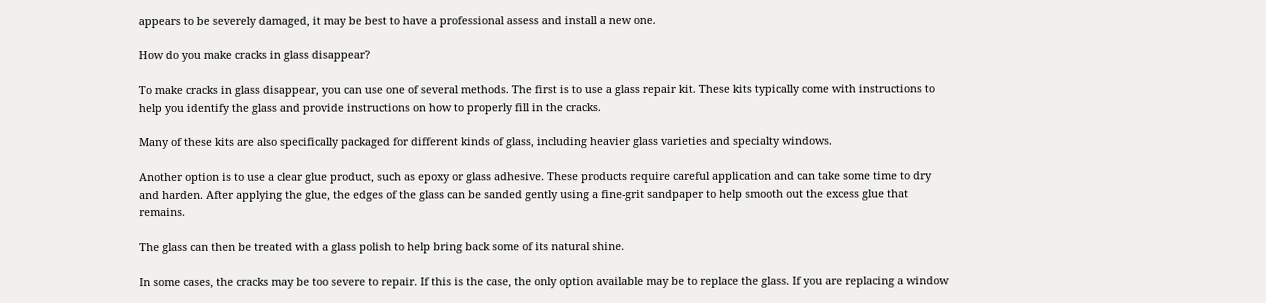appears to be severely damaged, it may be best to have a professional assess and install a new one.

How do you make cracks in glass disappear?

To make cracks in glass disappear, you can use one of several methods. The first is to use a glass repair kit. These kits typically come with instructions to help you identify the glass and provide instructions on how to properly fill in the cracks.

Many of these kits are also specifically packaged for different kinds of glass, including heavier glass varieties and specialty windows.

Another option is to use a clear glue product, such as epoxy or glass adhesive. These products require careful application and can take some time to dry and harden. After applying the glue, the edges of the glass can be sanded gently using a fine-grit sandpaper to help smooth out the excess glue that remains.

The glass can then be treated with a glass polish to help bring back some of its natural shine.

In some cases, the cracks may be too severe to repair. If this is the case, the only option available may be to replace the glass. If you are replacing a window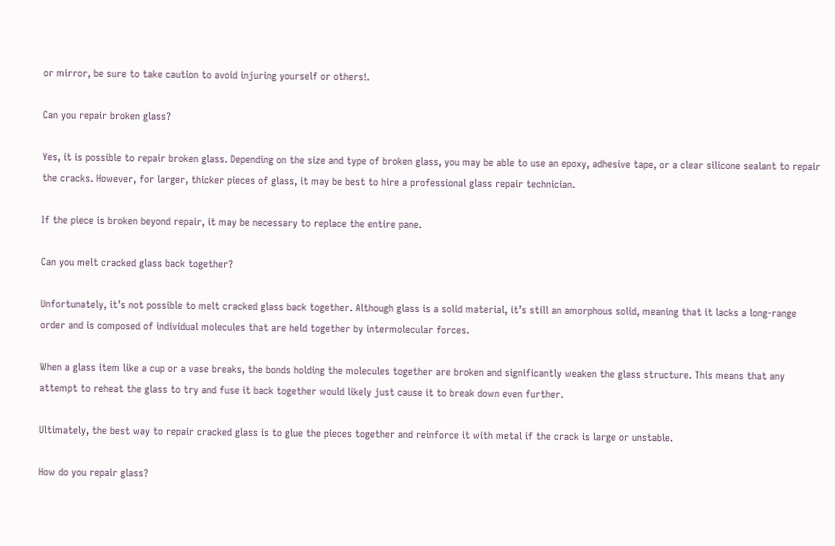or mirror, be sure to take caution to avoid injuring yourself or others!.

Can you repair broken glass?

Yes, it is possible to repair broken glass. Depending on the size and type of broken glass, you may be able to use an epoxy, adhesive tape, or a clear silicone sealant to repair the cracks. However, for larger, thicker pieces of glass, it may be best to hire a professional glass repair technician.

If the piece is broken beyond repair, it may be necessary to replace the entire pane.

Can you melt cracked glass back together?

Unfortunately, it’s not possible to melt cracked glass back together. Although glass is a solid material, it’s still an amorphous solid, meaning that it lacks a long-range order and is composed of individual molecules that are held together by intermolecular forces.

When a glass item like a cup or a vase breaks, the bonds holding the molecules together are broken and significantly weaken the glass structure. This means that any attempt to reheat the glass to try and fuse it back together would likely just cause it to break down even further.

Ultimately, the best way to repair cracked glass is to glue the pieces together and reinforce it with metal if the crack is large or unstable.

How do you repair glass?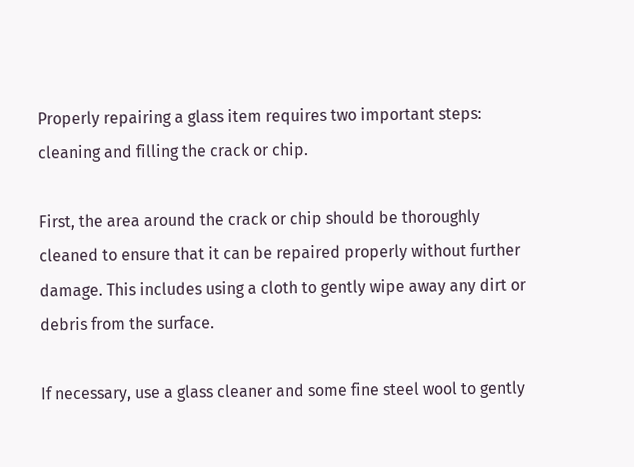Properly repairing a glass item requires two important steps: cleaning and filling the crack or chip.

First, the area around the crack or chip should be thoroughly cleaned to ensure that it can be repaired properly without further damage. This includes using a cloth to gently wipe away any dirt or debris from the surface.

If necessary, use a glass cleaner and some fine steel wool to gently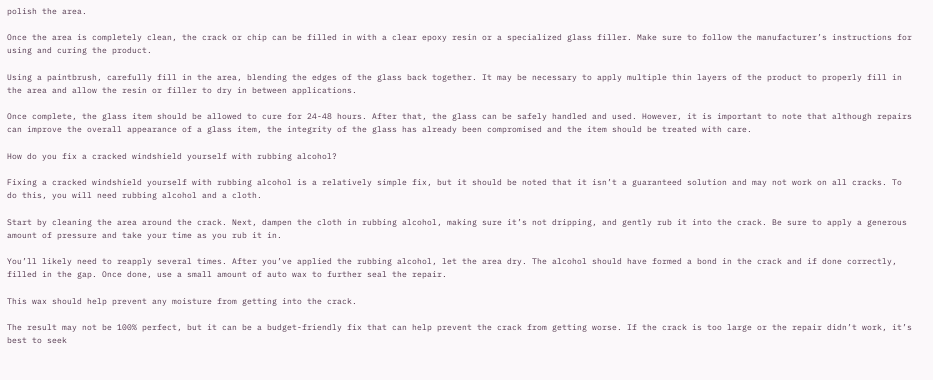polish the area.

Once the area is completely clean, the crack or chip can be filled in with a clear epoxy resin or a specialized glass filler. Make sure to follow the manufacturer’s instructions for using and curing the product.

Using a paintbrush, carefully fill in the area, blending the edges of the glass back together. It may be necessary to apply multiple thin layers of the product to properly fill in the area and allow the resin or filler to dry in between applications.

Once complete, the glass item should be allowed to cure for 24-48 hours. After that, the glass can be safely handled and used. However, it is important to note that although repairs can improve the overall appearance of a glass item, the integrity of the glass has already been compromised and the item should be treated with care.

How do you fix a cracked windshield yourself with rubbing alcohol?

Fixing a cracked windshield yourself with rubbing alcohol is a relatively simple fix, but it should be noted that it isn’t a guaranteed solution and may not work on all cracks. To do this, you will need rubbing alcohol and a cloth.

Start by cleaning the area around the crack. Next, dampen the cloth in rubbing alcohol, making sure it’s not dripping, and gently rub it into the crack. Be sure to apply a generous amount of pressure and take your time as you rub it in.

You’ll likely need to reapply several times. After you’ve applied the rubbing alcohol, let the area dry. The alcohol should have formed a bond in the crack and if done correctly, filled in the gap. Once done, use a small amount of auto wax to further seal the repair.

This wax should help prevent any moisture from getting into the crack.

The result may not be 100% perfect, but it can be a budget-friendly fix that can help prevent the crack from getting worse. If the crack is too large or the repair didn’t work, it’s best to seek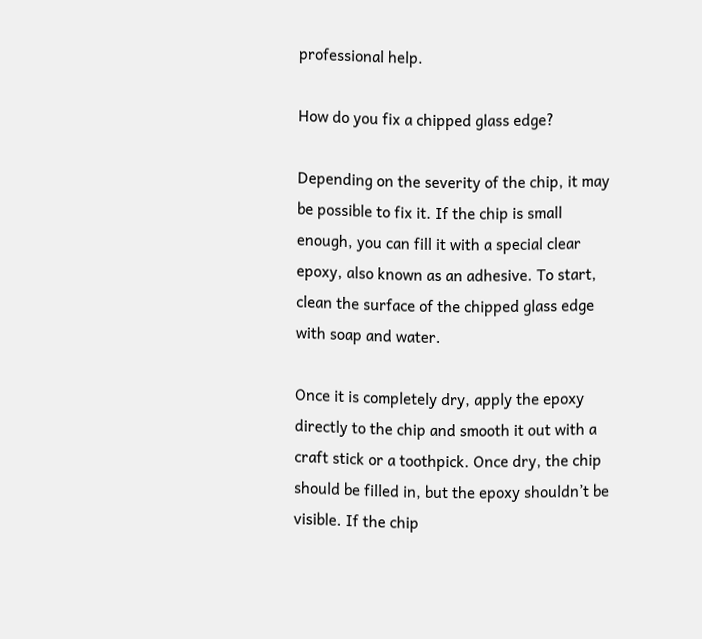professional help.

How do you fix a chipped glass edge?

Depending on the severity of the chip, it may be possible to fix it. If the chip is small enough, you can fill it with a special clear epoxy, also known as an adhesive. To start, clean the surface of the chipped glass edge with soap and water.

Once it is completely dry, apply the epoxy directly to the chip and smooth it out with a craft stick or a toothpick. Once dry, the chip should be filled in, but the epoxy shouldn’t be visible. If the chip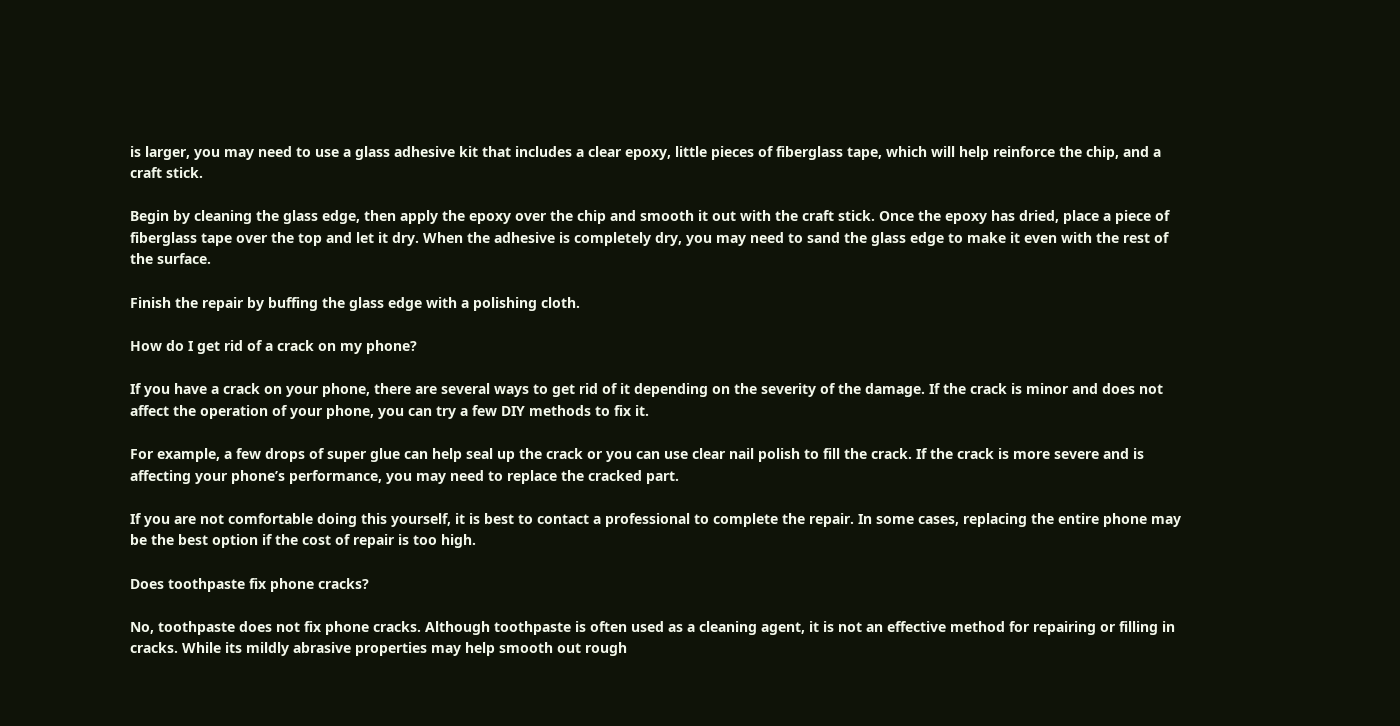is larger, you may need to use a glass adhesive kit that includes a clear epoxy, little pieces of fiberglass tape, which will help reinforce the chip, and a craft stick.

Begin by cleaning the glass edge, then apply the epoxy over the chip and smooth it out with the craft stick. Once the epoxy has dried, place a piece of fiberglass tape over the top and let it dry. When the adhesive is completely dry, you may need to sand the glass edge to make it even with the rest of the surface.

Finish the repair by buffing the glass edge with a polishing cloth.

How do I get rid of a crack on my phone?

If you have a crack on your phone, there are several ways to get rid of it depending on the severity of the damage. If the crack is minor and does not affect the operation of your phone, you can try a few DIY methods to fix it.

For example, a few drops of super glue can help seal up the crack or you can use clear nail polish to fill the crack. If the crack is more severe and is affecting your phone’s performance, you may need to replace the cracked part.

If you are not comfortable doing this yourself, it is best to contact a professional to complete the repair. In some cases, replacing the entire phone may be the best option if the cost of repair is too high.

Does toothpaste fix phone cracks?

No, toothpaste does not fix phone cracks. Although toothpaste is often used as a cleaning agent, it is not an effective method for repairing or filling in cracks. While its mildly abrasive properties may help smooth out rough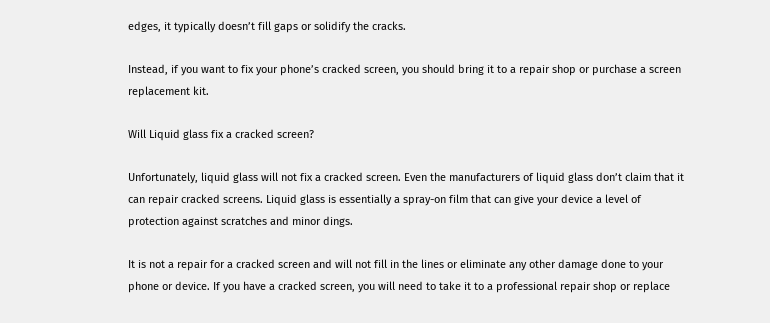edges, it typically doesn’t fill gaps or solidify the cracks.

Instead, if you want to fix your phone’s cracked screen, you should bring it to a repair shop or purchase a screen replacement kit.

Will Liquid glass fix a cracked screen?

Unfortunately, liquid glass will not fix a cracked screen. Even the manufacturers of liquid glass don’t claim that it can repair cracked screens. Liquid glass is essentially a spray-on film that can give your device a level of protection against scratches and minor dings.

It is not a repair for a cracked screen and will not fill in the lines or eliminate any other damage done to your phone or device. If you have a cracked screen, you will need to take it to a professional repair shop or replace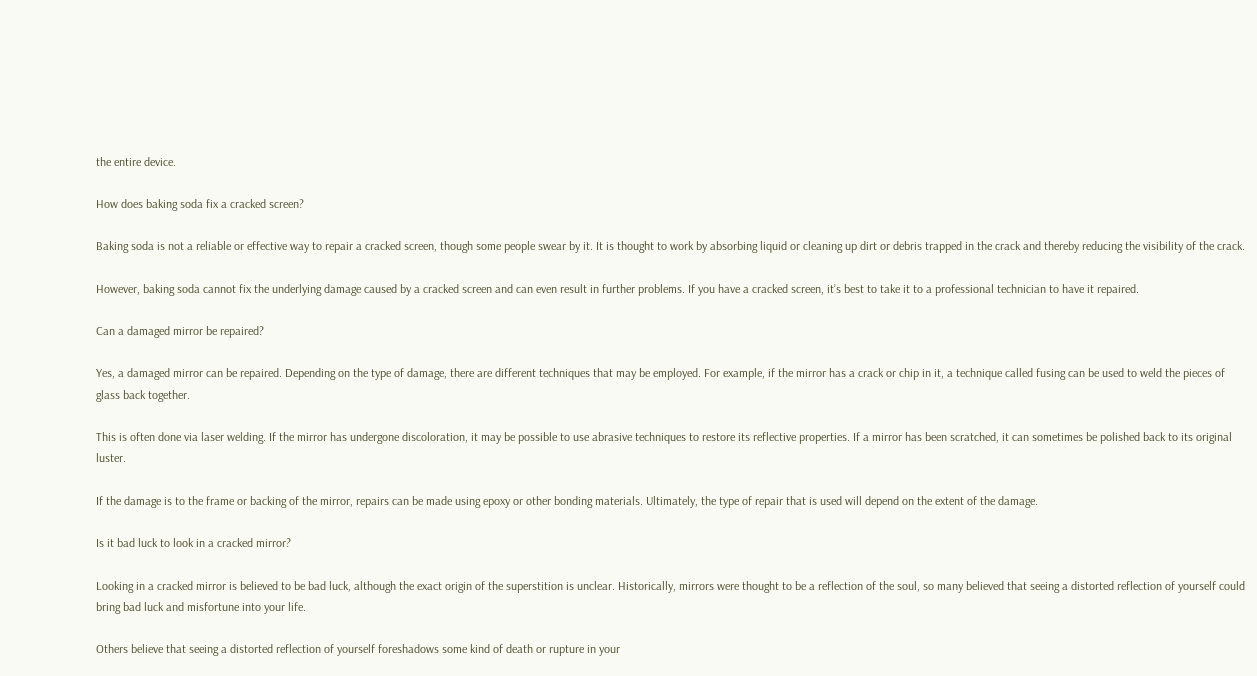the entire device.

How does baking soda fix a cracked screen?

Baking soda is not a reliable or effective way to repair a cracked screen, though some people swear by it. It is thought to work by absorbing liquid or cleaning up dirt or debris trapped in the crack and thereby reducing the visibility of the crack.

However, baking soda cannot fix the underlying damage caused by a cracked screen and can even result in further problems. If you have a cracked screen, it’s best to take it to a professional technician to have it repaired.

Can a damaged mirror be repaired?

Yes, a damaged mirror can be repaired. Depending on the type of damage, there are different techniques that may be employed. For example, if the mirror has a crack or chip in it, a technique called fusing can be used to weld the pieces of glass back together.

This is often done via laser welding. If the mirror has undergone discoloration, it may be possible to use abrasive techniques to restore its reflective properties. If a mirror has been scratched, it can sometimes be polished back to its original luster.

If the damage is to the frame or backing of the mirror, repairs can be made using epoxy or other bonding materials. Ultimately, the type of repair that is used will depend on the extent of the damage.

Is it bad luck to look in a cracked mirror?

Looking in a cracked mirror is believed to be bad luck, although the exact origin of the superstition is unclear. Historically, mirrors were thought to be a reflection of the soul, so many believed that seeing a distorted reflection of yourself could bring bad luck and misfortune into your life.

Others believe that seeing a distorted reflection of yourself foreshadows some kind of death or rupture in your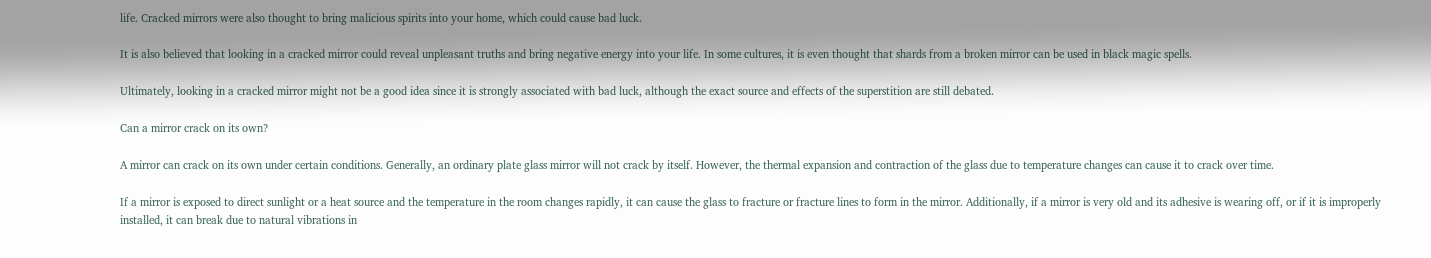life. Cracked mirrors were also thought to bring malicious spirits into your home, which could cause bad luck.

It is also believed that looking in a cracked mirror could reveal unpleasant truths and bring negative energy into your life. In some cultures, it is even thought that shards from a broken mirror can be used in black magic spells.

Ultimately, looking in a cracked mirror might not be a good idea since it is strongly associated with bad luck, although the exact source and effects of the superstition are still debated.

Can a mirror crack on its own?

A mirror can crack on its own under certain conditions. Generally, an ordinary plate glass mirror will not crack by itself. However, the thermal expansion and contraction of the glass due to temperature changes can cause it to crack over time.

If a mirror is exposed to direct sunlight or a heat source and the temperature in the room changes rapidly, it can cause the glass to fracture or fracture lines to form in the mirror. Additionally, if a mirror is very old and its adhesive is wearing off, or if it is improperly installed, it can break due to natural vibrations in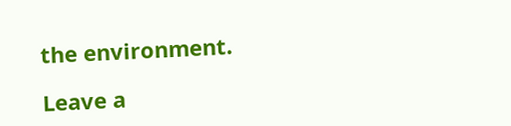the environment.

Leave a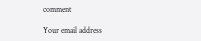comment

Your email address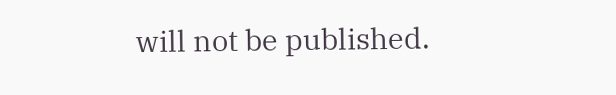will not be published.